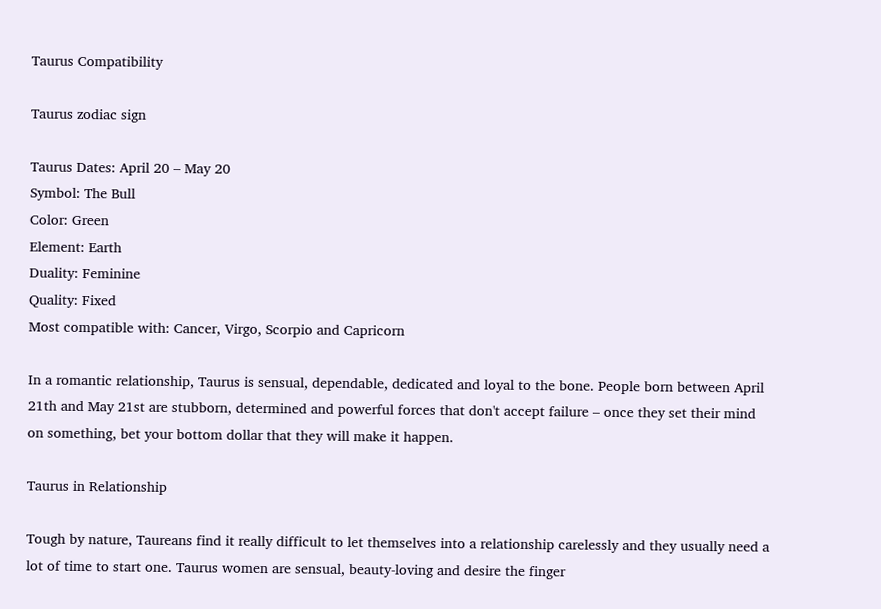Taurus Compatibility

Taurus zodiac sign

Taurus Dates: April 20 – May 20
Symbol: The Bull
Color: Green
Element: Earth
Duality: Feminine
Quality: Fixed
Most compatible with: Cancer, Virgo, Scorpio and Capricorn

In a romantic relationship, Taurus is sensual, dependable, dedicated and loyal to the bone. People born between April 21th and May 21st are stubborn, determined and powerful forces that don't accept failure – once they set their mind on something, bet your bottom dollar that they will make it happen.

Taurus in Relationship

Tough by nature, Taureans find it really difficult to let themselves into a relationship carelessly and they usually need a lot of time to start one. Taurus women are sensual, beauty-loving and desire the finger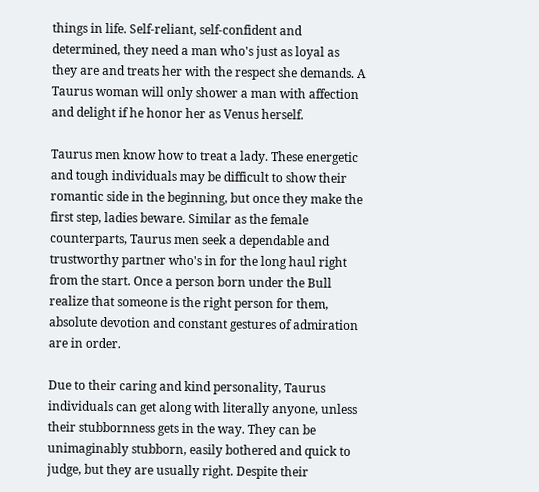things in life. Self-reliant, self-confident and determined, they need a man who's just as loyal as they are and treats her with the respect she demands. A Taurus woman will only shower a man with affection and delight if he honor her as Venus herself.

Taurus men know how to treat a lady. These energetic and tough individuals may be difficult to show their romantic side in the beginning, but once they make the first step, ladies beware. Similar as the female counterparts, Taurus men seek a dependable and trustworthy partner who's in for the long haul right from the start. Once a person born under the Bull realize that someone is the right person for them, absolute devotion and constant gestures of admiration are in order.

Due to their caring and kind personality, Taurus individuals can get along with literally anyone, unless their stubbornness gets in the way. They can be unimaginably stubborn, easily bothered and quick to judge, but they are usually right. Despite their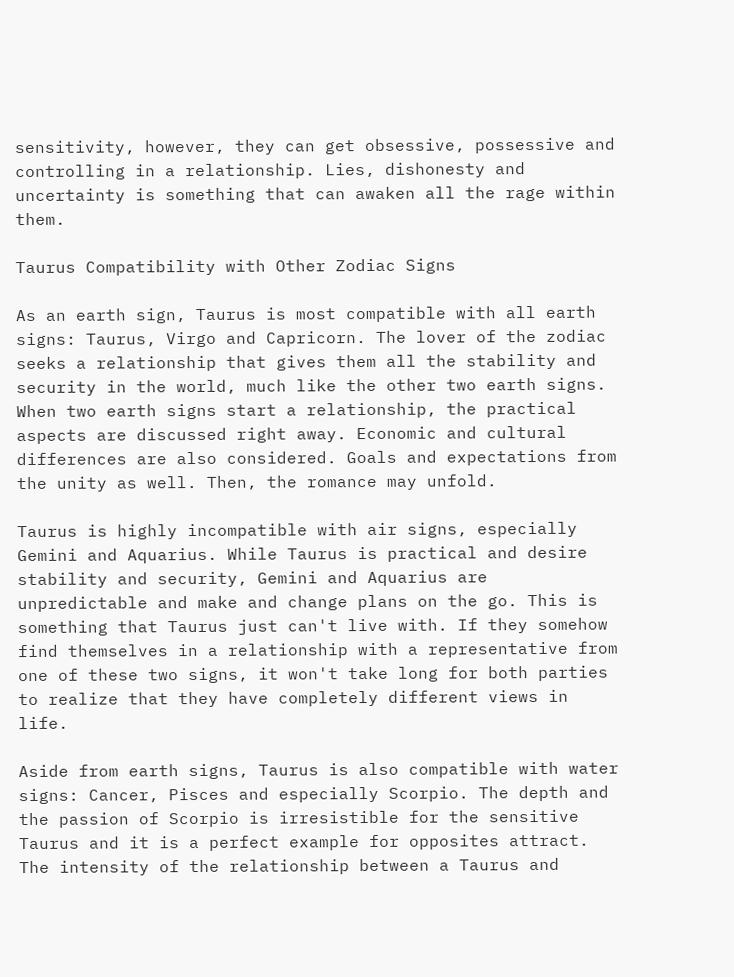sensitivity, however, they can get obsessive, possessive and controlling in a relationship. Lies, dishonesty and uncertainty is something that can awaken all the rage within them.

Taurus Compatibility with Other Zodiac Signs

As an earth sign, Taurus is most compatible with all earth signs: Taurus, Virgo and Capricorn. The lover of the zodiac seeks a relationship that gives them all the stability and security in the world, much like the other two earth signs. When two earth signs start a relationship, the practical aspects are discussed right away. Economic and cultural differences are also considered. Goals and expectations from the unity as well. Then, the romance may unfold.

Taurus is highly incompatible with air signs, especially Gemini and Aquarius. While Taurus is practical and desire stability and security, Gemini and Aquarius are unpredictable and make and change plans on the go. This is something that Taurus just can't live with. If they somehow find themselves in a relationship with a representative from one of these two signs, it won't take long for both parties to realize that they have completely different views in life.

Aside from earth signs, Taurus is also compatible with water signs: Cancer, Pisces and especially Scorpio. The depth and the passion of Scorpio is irresistible for the sensitive Taurus and it is a perfect example for opposites attract. The intensity of the relationship between a Taurus and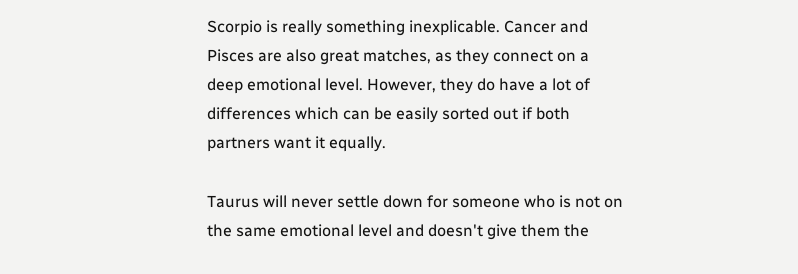Scorpio is really something inexplicable. Cancer and Pisces are also great matches, as they connect on a deep emotional level. However, they do have a lot of differences which can be easily sorted out if both partners want it equally.

Taurus will never settle down for someone who is not on the same emotional level and doesn't give them the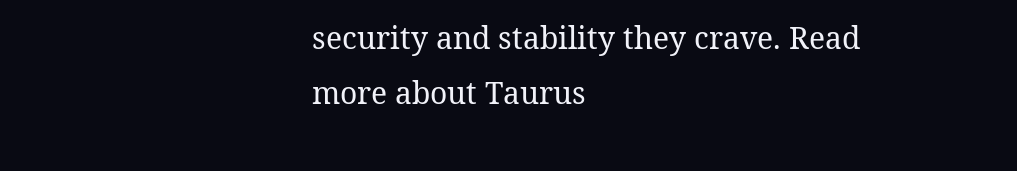security and stability they crave. Read more about Taurus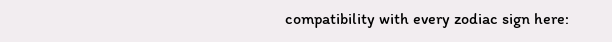compatibility with every zodiac sign here: